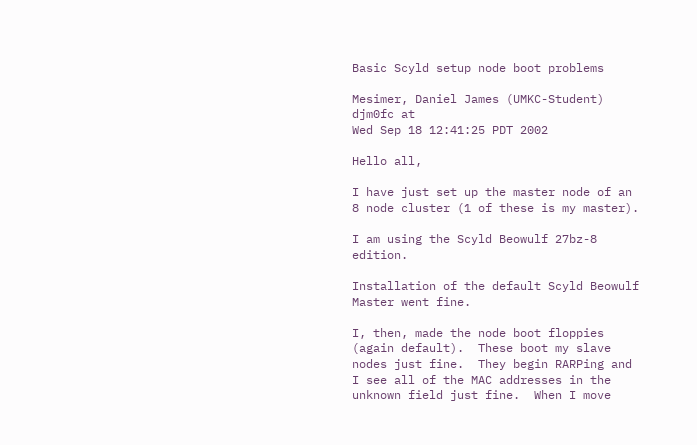Basic Scyld setup node boot problems

Mesimer, Daniel James (UMKC-Student) djm0fc at
Wed Sep 18 12:41:25 PDT 2002

Hello all,

I have just set up the master node of an 8 node cluster (1 of these is my master).

I am using the Scyld Beowulf 27bz-8 edition.

Installation of the default Scyld Beowulf Master went fine.

I, then, made the node boot floppies (again default).  These boot my slave nodes just fine.  They begin RARPing and I see all of the MAC addresses in the unknown field just fine.  When I move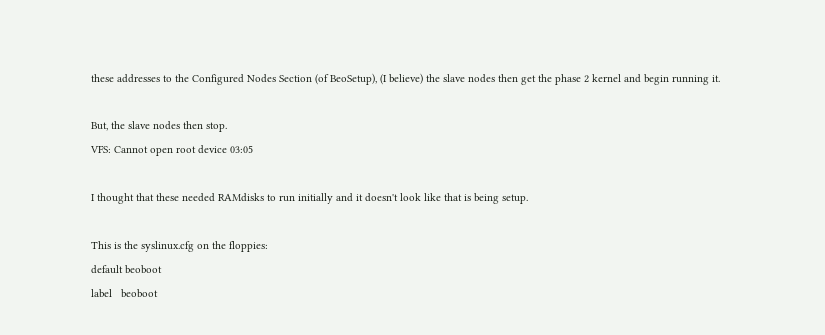these addresses to the Configured Nodes Section (of BeoSetup), (I believe) the slave nodes then get the phase 2 kernel and begin running it.

But, the slave nodes then stop.
VFS: Cannot open root device 03:05

I thought that these needed RAMdisks to run initially and it doesn't look like that is being setup.

This is the syslinux.cfg on the floppies:
default beoboot
label   beoboot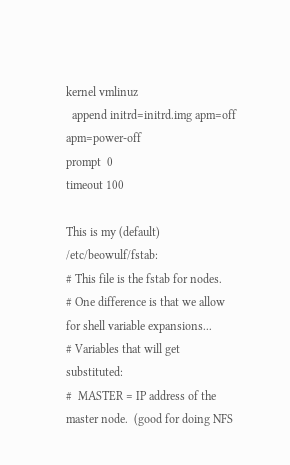kernel vmlinuz
  append initrd=initrd.img apm=off apm=power-off
prompt  0
timeout 100

This is my (default) /etc/beowulf/fstab:
# This file is the fstab for nodes.
# One difference is that we allow for shell variable expansions...
# Variables that will get substituted:
#  MASTER = IP address of the master node.  (good for doing NFS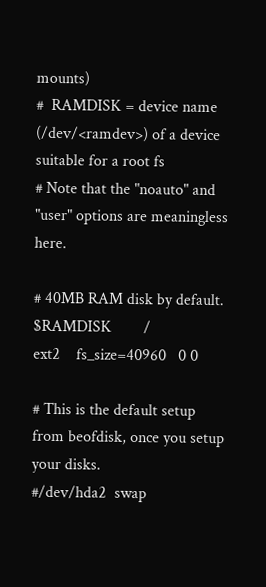mounts)
#  RAMDISK = device name (/dev/<ramdev>) of a device suitable for a root fs
# Note that the "noauto" and "user" options are meaningless here.

# 40MB RAM disk by default.
$RAMDISK        /               ext2    fs_size=40960   0 0

# This is the default setup from beofdisk, once you setup your disks.
#/dev/hda2  swap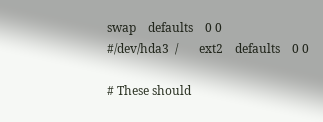swap    defaults    0 0
#/dev/hda3  /       ext2    defaults    0 0

# These should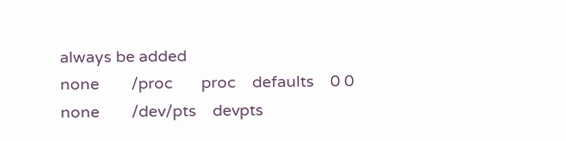always be added
none        /proc       proc    defaults    0 0
none        /dev/pts    devpts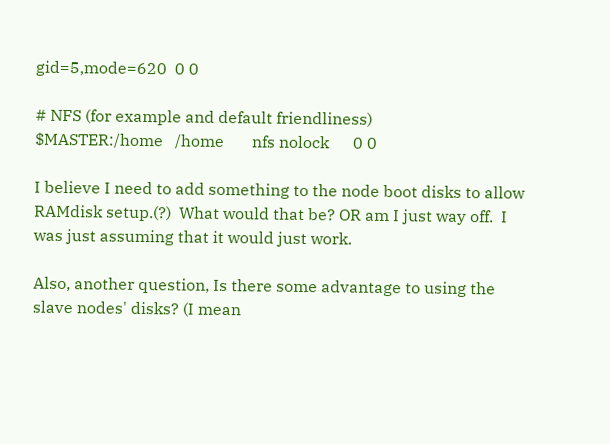gid=5,mode=620  0 0

# NFS (for example and default friendliness)
$MASTER:/home   /home       nfs nolock      0 0

I believe I need to add something to the node boot disks to allow RAMdisk setup.(?)  What would that be? OR am I just way off.  I was just assuming that it would just work.

Also, another question, Is there some advantage to using the slave nodes' disks? (I mean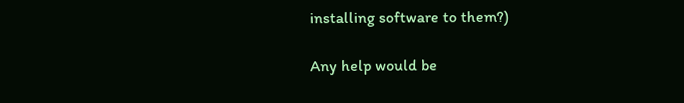installing software to them?)

Any help would be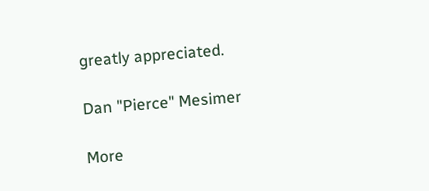greatly appreciated.

Dan "Pierce" Mesimer

More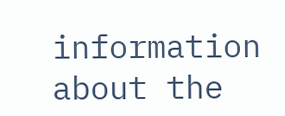information about the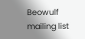Beowulf mailing list